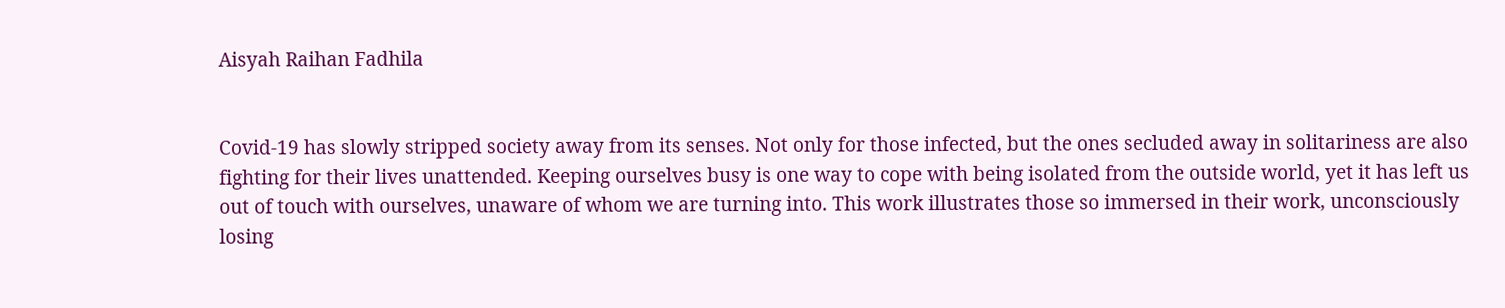Aisyah Raihan Fadhila


Covid-19 has slowly stripped society away from its senses. Not only for those infected, but the ones secluded away in solitariness are also fighting for their lives unattended. Keeping ourselves busy is one way to cope with being isolated from the outside world, yet it has left us out of touch with ourselves, unaware of whom we are turning into. This work illustrates those so immersed in their work, unconsciously losing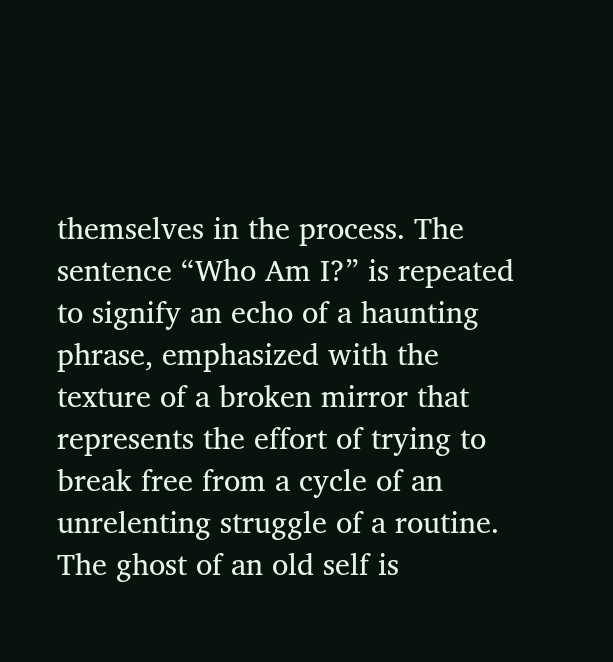themselves in the process. The sentence “Who Am I?” is repeated to signify an echo of a haunting phrase, emphasized with the texture of a broken mirror that represents the effort of trying to break free from a cycle of an unrelenting struggle of a routine. The ghost of an old self is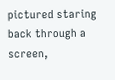pictured staring back through a screen,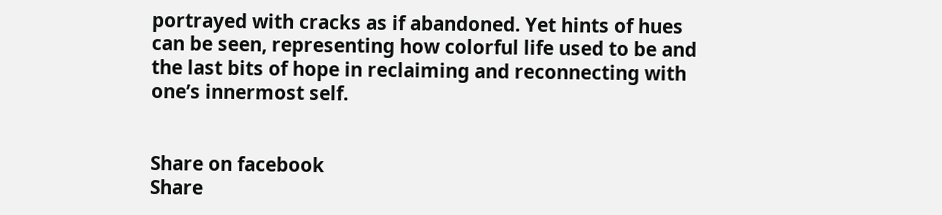portrayed with cracks as if abandoned. Yet hints of hues can be seen, representing how colorful life used to be and the last bits of hope in reclaiming and reconnecting with one’s innermost self.


Share on facebook
Share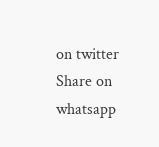on twitter
Share on whatsapp